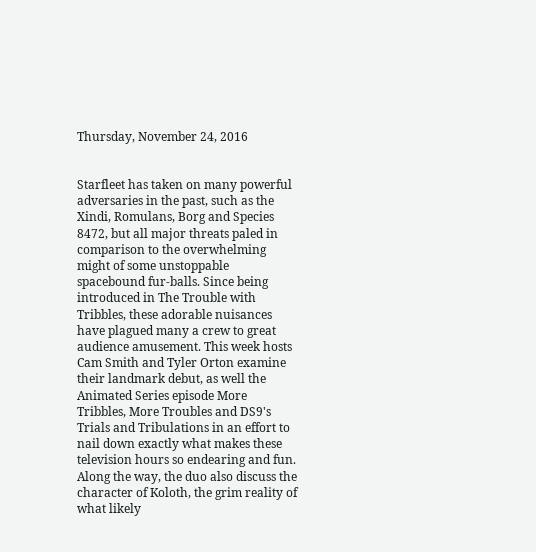Thursday, November 24, 2016


Starfleet has taken on many powerful adversaries in the past, such as the Xindi, Romulans, Borg and Species 8472, but all major threats paled in comparison to the overwhelming might of some unstoppable spacebound fur-balls. Since being introduced in The Trouble with Tribbles, these adorable nuisances have plagued many a crew to great audience amusement. This week hosts Cam Smith and Tyler Orton examine their landmark debut, as well the Animated Series episode More Tribbles, More Troubles and DS9's Trials and Tribulations in an effort to nail down exactly what makes these television hours so endearing and fun. Along the way, the duo also discuss the character of Koloth, the grim reality of what likely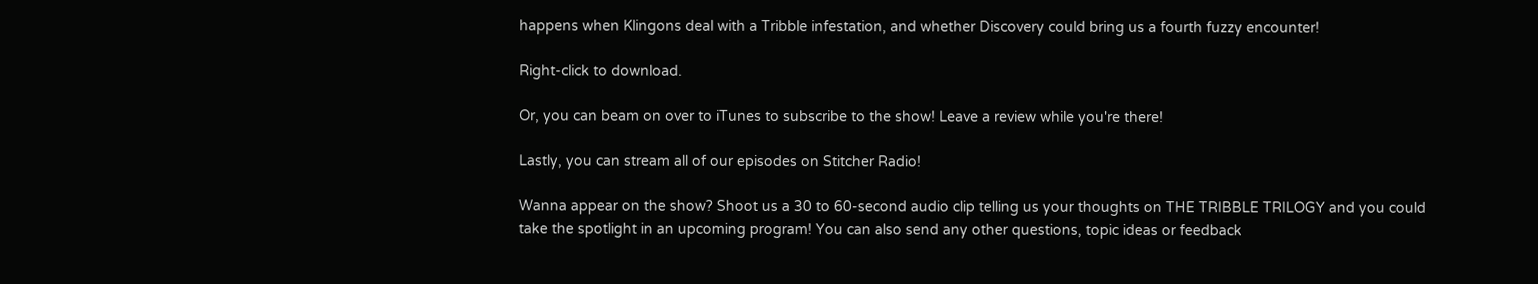happens when Klingons deal with a Tribble infestation, and whether Discovery could bring us a fourth fuzzy encounter!

Right-click to download.

Or, you can beam on over to iTunes to subscribe to the show! Leave a review while you're there!

Lastly, you can stream all of our episodes on Stitcher Radio!

Wanna appear on the show? Shoot us a 30 to 60-second audio clip telling us your thoughts on THE TRIBBLE TRILOGY and you could take the spotlight in an upcoming program! You can also send any other questions, topic ideas or feedback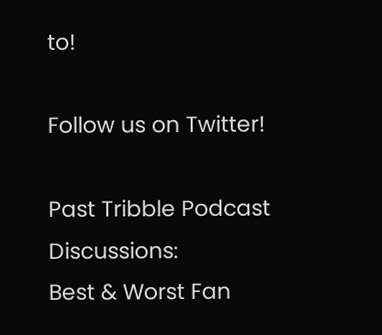to!

Follow us on Twitter!

Past Tribble Podcast Discussions:
Best & Worst Fan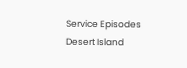Service Episodes
Desert Island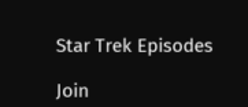Star Trek Episodes

Join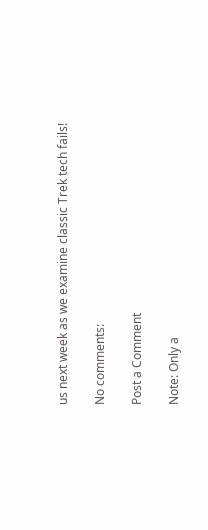us next week as we examine classic Trek tech fails!

No comments:

Post a Comment

Note: Only a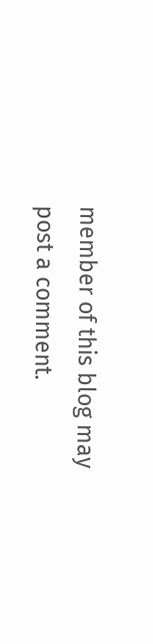member of this blog may post a comment.